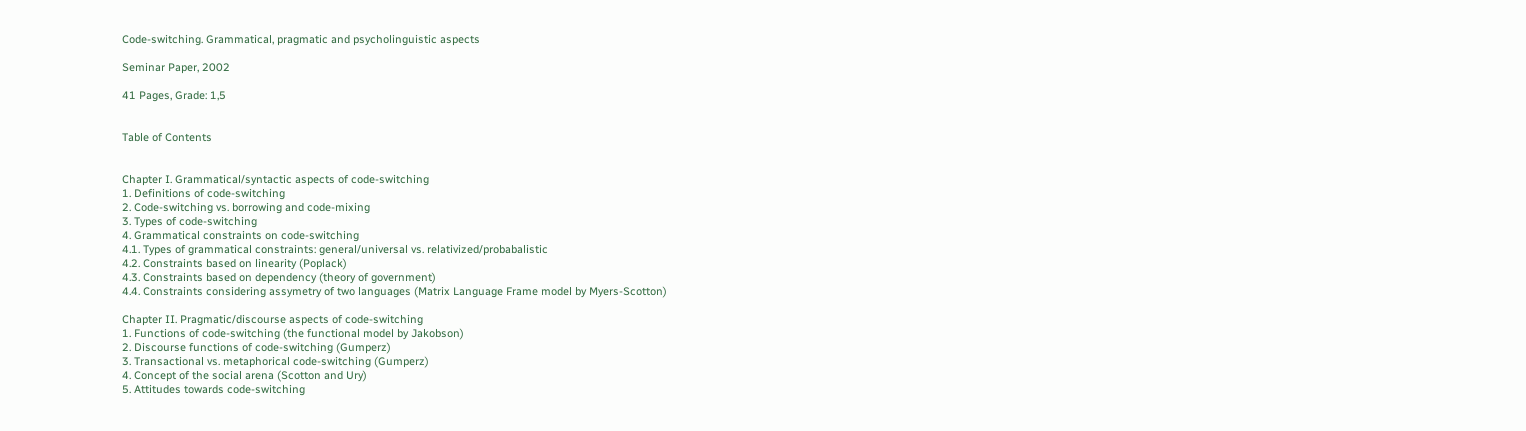Code-switching. Grammatical, pragmatic and psycholinguistic aspects

Seminar Paper, 2002

41 Pages, Grade: 1,5


Table of Contents


Chapter I. Grammatical/syntactic aspects of code-switching
1. Definitions of code-switching
2. Code-switching vs. borrowing and code-mixing
3. Types of code-switching
4. Grammatical constraints on code-switching
4.1. Types of grammatical constraints: general/universal vs. relativized/probabalistic
4.2. Constraints based on linearity (Poplack)
4.3. Constraints based on dependency (theory of government)
4.4. Constraints considering assymetry of two languages (Matrix Language Frame model by Myers-Scotton)

Chapter II. Pragmatic/discourse aspects of code-switching
1. Functions of code-switching (the functional model by Jakobson)
2. Discourse functions of code-switching (Gumperz)
3. Transactional vs. metaphorical code-switching (Gumperz)
4. Concept of the social arena (Scotton and Ury)
5. Attitudes towards code-switching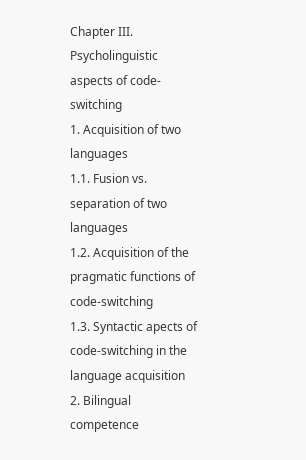Chapter III. Psycholinguistic aspects of code-switching
1. Acquisition of two languages
1.1. Fusion vs. separation of two languages
1.2. Acquisition of the pragmatic functions of code-switching
1.3. Syntactic apects of code-switching in the language acquisition
2. Bilingual competence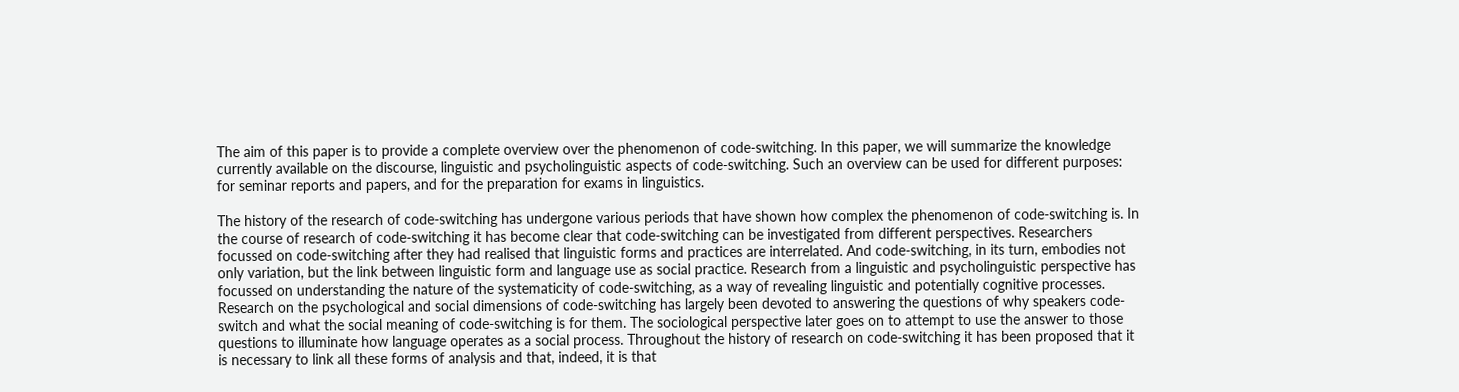The aim of this paper is to provide a complete overview over the phenomenon of code-switching. In this paper, we will summarize the knowledge currently available on the discourse, linguistic and psycholinguistic aspects of code-switching. Such an overview can be used for different purposes: for seminar reports and papers, and for the preparation for exams in linguistics.

The history of the research of code-switching has undergone various periods that have shown how complex the phenomenon of code-switching is. In the course of research of code-switching it has become clear that code-switching can be investigated from different perspectives. Researchers focussed on code-switching after they had realised that linguistic forms and practices are interrelated. And code-switching, in its turn, embodies not only variation, but the link between linguistic form and language use as social practice. Research from a linguistic and psycholinguistic perspective has focussed on understanding the nature of the systematicity of code-switching, as a way of revealing linguistic and potentially cognitive processes. Research on the psychological and social dimensions of code-switching has largely been devoted to answering the questions of why speakers code-switch and what the social meaning of code-switching is for them. The sociological perspective later goes on to attempt to use the answer to those questions to illuminate how language operates as a social process. Throughout the history of research on code-switching it has been proposed that it is necessary to link all these forms of analysis and that, indeed, it is that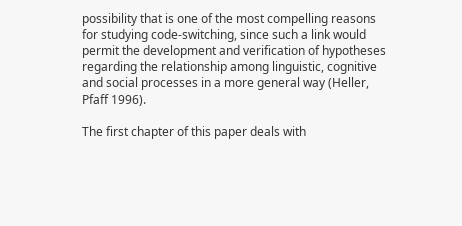possibility that is one of the most compelling reasons for studying code-switching, since such a link would permit the development and verification of hypotheses regarding the relationship among linguistic, cognitive and social processes in a more general way (Heller, Pfaff 1996).

The first chapter of this paper deals with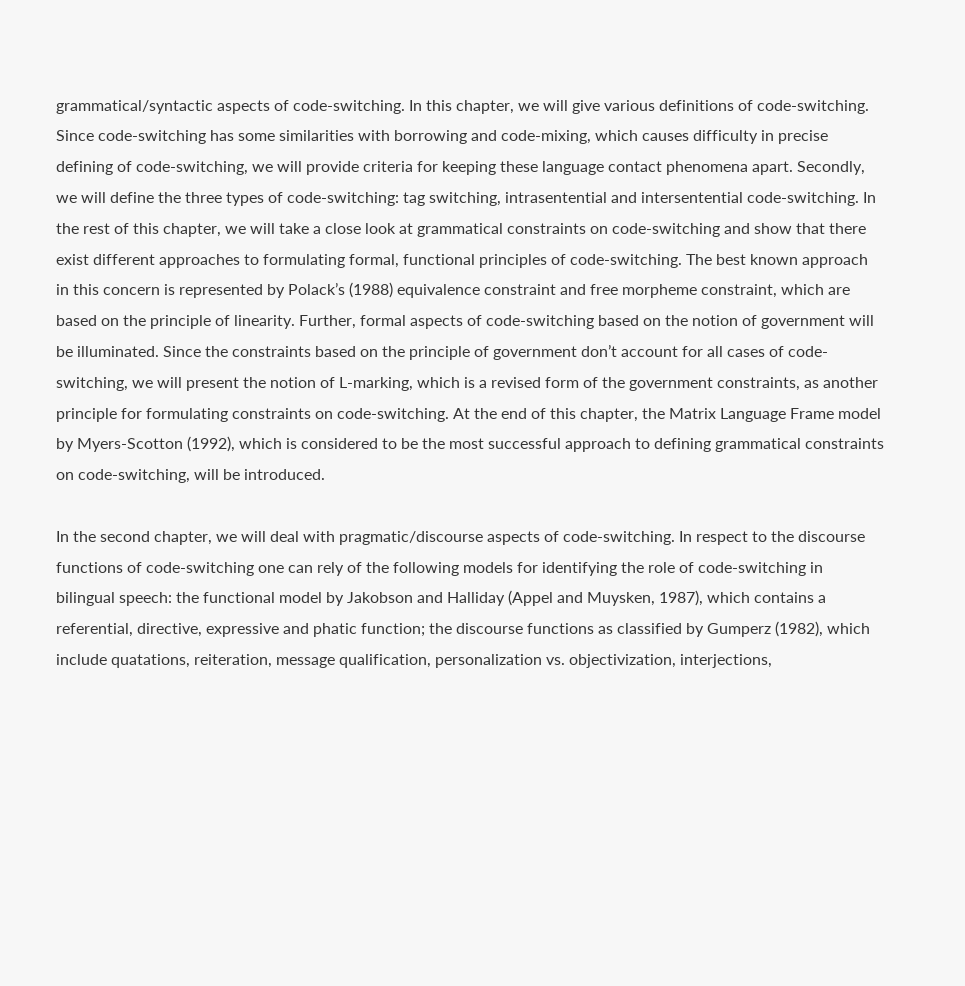grammatical/syntactic aspects of code-switching. In this chapter, we will give various definitions of code-switching. Since code-switching has some similarities with borrowing and code-mixing, which causes difficulty in precise defining of code-switching, we will provide criteria for keeping these language contact phenomena apart. Secondly, we will define the three types of code-switching: tag switching, intrasentential and intersentential code-switching. In the rest of this chapter, we will take a close look at grammatical constraints on code-switching and show that there exist different approaches to formulating formal, functional principles of code-switching. The best known approach in this concern is represented by Polack’s (1988) equivalence constraint and free morpheme constraint, which are based on the principle of linearity. Further, formal aspects of code-switching based on the notion of government will be illuminated. Since the constraints based on the principle of government don’t account for all cases of code-switching, we will present the notion of L-marking, which is a revised form of the government constraints, as another principle for formulating constraints on code-switching. At the end of this chapter, the Matrix Language Frame model by Myers-Scotton (1992), which is considered to be the most successful approach to defining grammatical constraints on code-switching, will be introduced.

In the second chapter, we will deal with pragmatic/discourse aspects of code-switching. In respect to the discourse functions of code-switching one can rely of the following models for identifying the role of code-switching in bilingual speech: the functional model by Jakobson and Halliday (Appel and Muysken, 1987), which contains a referential, directive, expressive and phatic function; the discourse functions as classified by Gumperz (1982), which include quatations, reiteration, message qualification, personalization vs. objectivization, interjections,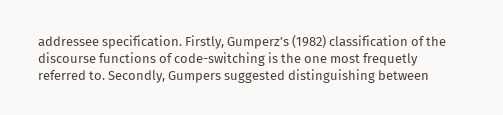addressee specification. Firstly, Gumperz’s (1982) classification of the discourse functions of code-switching is the one most frequetly referred to. Secondly, Gumpers suggested distinguishing between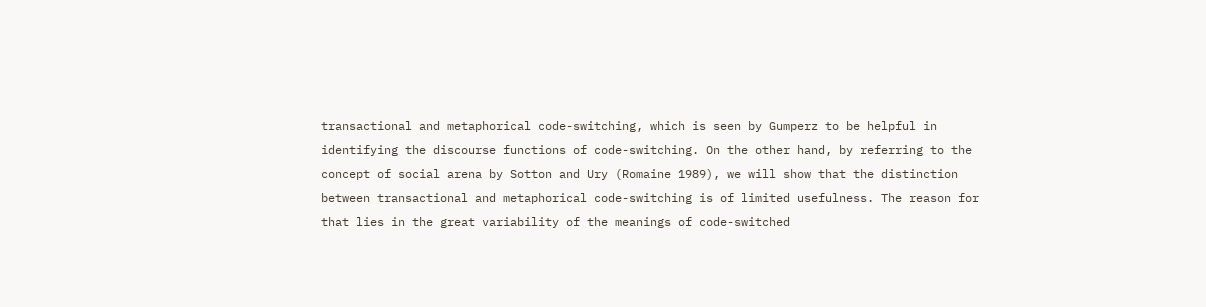transactional and metaphorical code-switching, which is seen by Gumperz to be helpful in identifying the discourse functions of code-switching. On the other hand, by referring to the concept of social arena by Sotton and Ury (Romaine 1989), we will show that the distinction between transactional and metaphorical code-switching is of limited usefulness. The reason for that lies in the great variability of the meanings of code-switched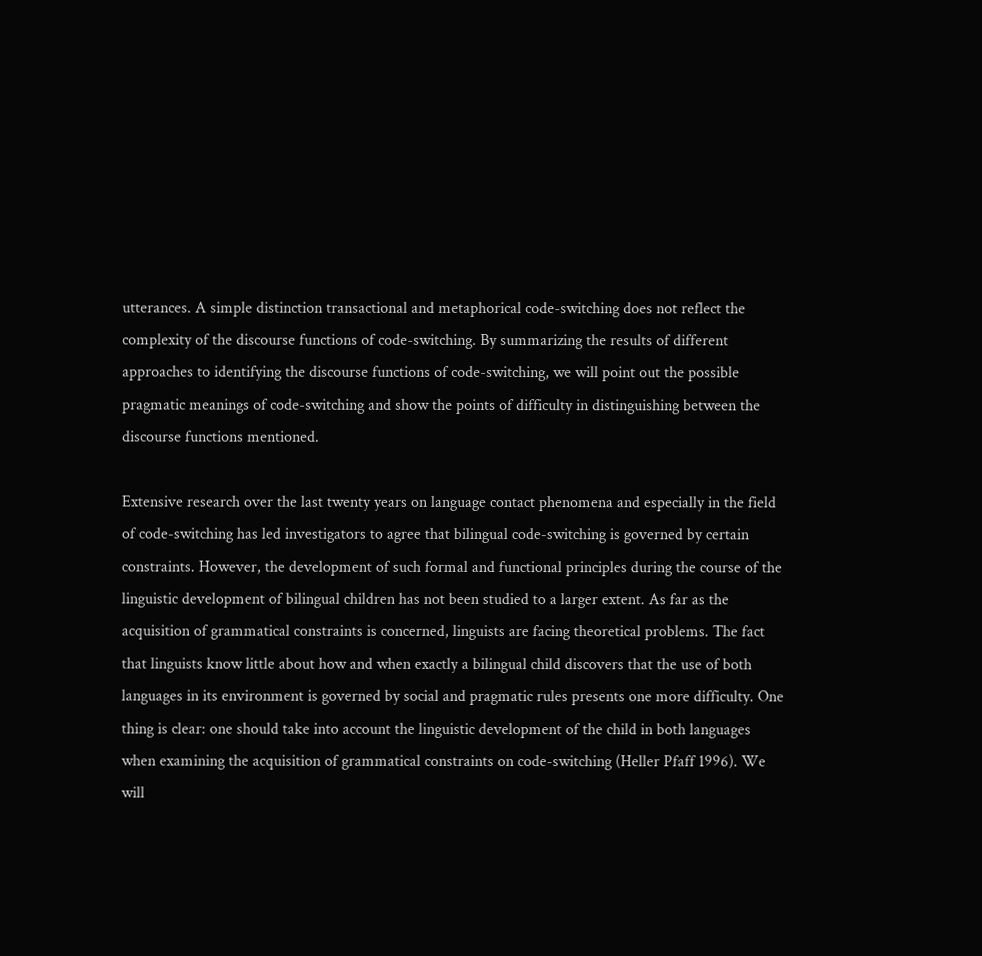utterances. A simple distinction transactional and metaphorical code-switching does not reflect the complexity of the discourse functions of code-switching. By summarizing the results of different approaches to identifying the discourse functions of code-switching, we will point out the possible pragmatic meanings of code-switching and show the points of difficulty in distinguishing between the discourse functions mentioned.

Extensive research over the last twenty years on language contact phenomena and especially in the field of code-switching has led investigators to agree that bilingual code-switching is governed by certain constraints. However, the development of such formal and functional principles during the course of the linguistic development of bilingual children has not been studied to a larger extent. As far as the acquisition of grammatical constraints is concerned, linguists are facing theoretical problems. The fact that linguists know little about how and when exactly a bilingual child discovers that the use of both languages in its environment is governed by social and pragmatic rules presents one more difficulty. One thing is clear: one should take into account the linguistic development of the child in both languages when examining the acquisition of grammatical constraints on code-switching (Heller Pfaff 1996). We will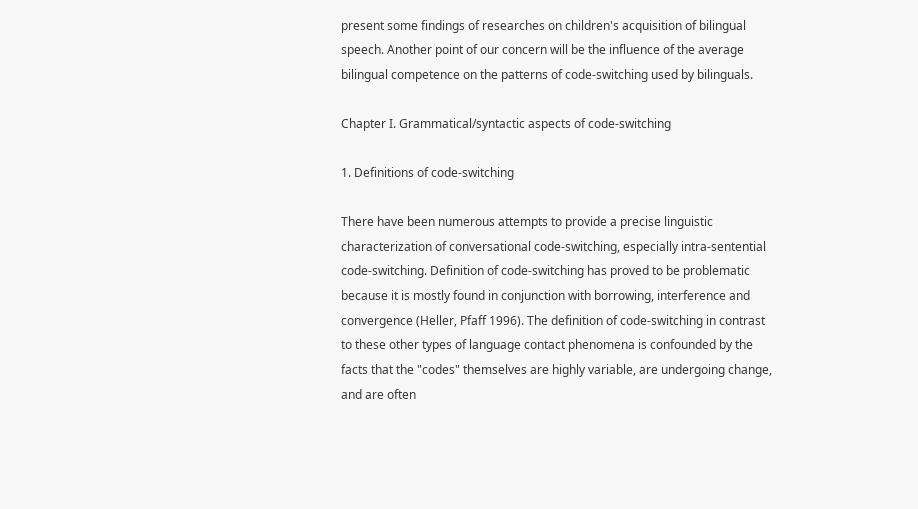present some findings of researches on children's acquisition of bilingual speech. Another point of our concern will be the influence of the average bilingual competence on the patterns of code-switching used by bilinguals.

Chapter I. Grammatical/syntactic aspects of code-switching

1. Definitions of code-switching

There have been numerous attempts to provide a precise linguistic characterization of conversational code-switching, especially intra-sentential code-switching. Definition of code-switching has proved to be problematic because it is mostly found in conjunction with borrowing, interference and convergence (Heller, Pfaff 1996). The definition of code-switching in contrast to these other types of language contact phenomena is confounded by the facts that the "codes" themselves are highly variable, are undergoing change, and are often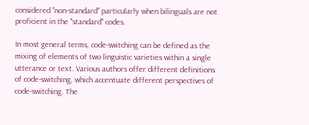considered "non-standard" particularly when bilinguals are not proficient in the "standard" codes.

In most general terms, code-switching can be defined as the mixing of elements of two linguistic varieties within a single utterance or text. Various authors offer different definitions of code-switching, which accentuate different perspectives of code-switching. The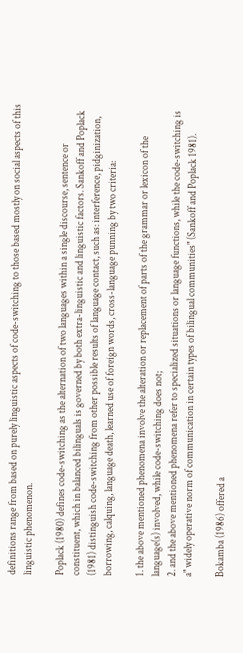definitions range from based on purely linguistic aspects of code-switching to those based mostly on social aspects of this linguistic phenomenon.

Poplack (1980) defines code-switching as the alternation of two languages within a single discourse, sentence or constituent, which in balanced bilinguals is governed by both extra-linguistic and linguistic factors. Sankoff and Poplack (1981) distinguish code-switching from other possible results of language contact, such as: interference, pidginization, borrowing, calquing, language death, learned use of foreign words, cross-language punning by two criteria:

1. the above mentioned phenomena involve the alteration or replacement of parts of the grammar or lexicon of the language(s) involved, while code-switching does not;
2. and the above mentioned phenomena refer to specialized situations or language functions, while the code-switching is a" widely operative norm of communication in certain types of bilingual communities" (Sankoff and Poplack 1981).

Bokamba (1986) offered a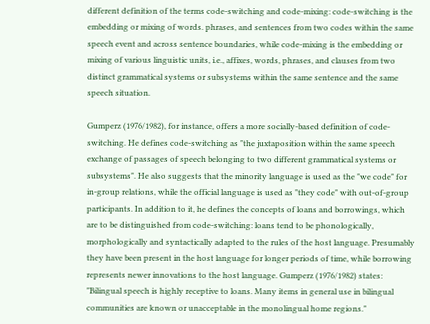different definition of the terms code-switching and code-mixing: code-switching is the embedding or mixing of words. phrases, and sentences from two codes within the same speech event and across sentence boundaries, while code-mixing is the embedding or mixing of various linguistic units, i.e., affixes, words, phrases, and clauses from two distinct grammatical systems or subsystems within the same sentence and the same speech situation.

Gumperz (1976/1982), for instance, offers a more socially-based definition of code-switching. He defines code-switching as "the juxtaposition within the same speech exchange of passages of speech belonging to two different grammatical systems or subsystems". He also suggests that the minority language is used as the "we code" for in-group relations, while the official language is used as "they code" with out-of-group participants. In addition to it, he defines the concepts of loans and borrowings, which are to be distinguished from code-switching: loans tend to be phonologically, morphologically and syntactically adapted to the rules of the host language. Presumably they have been present in the host language for longer periods of time, while borrowing represents newer innovations to the host language. Gumperz (1976/1982) states: "Bilingual speech is highly receptive to loans. Many items in general use in bilingual communities are known or unacceptable in the monolingual home regions."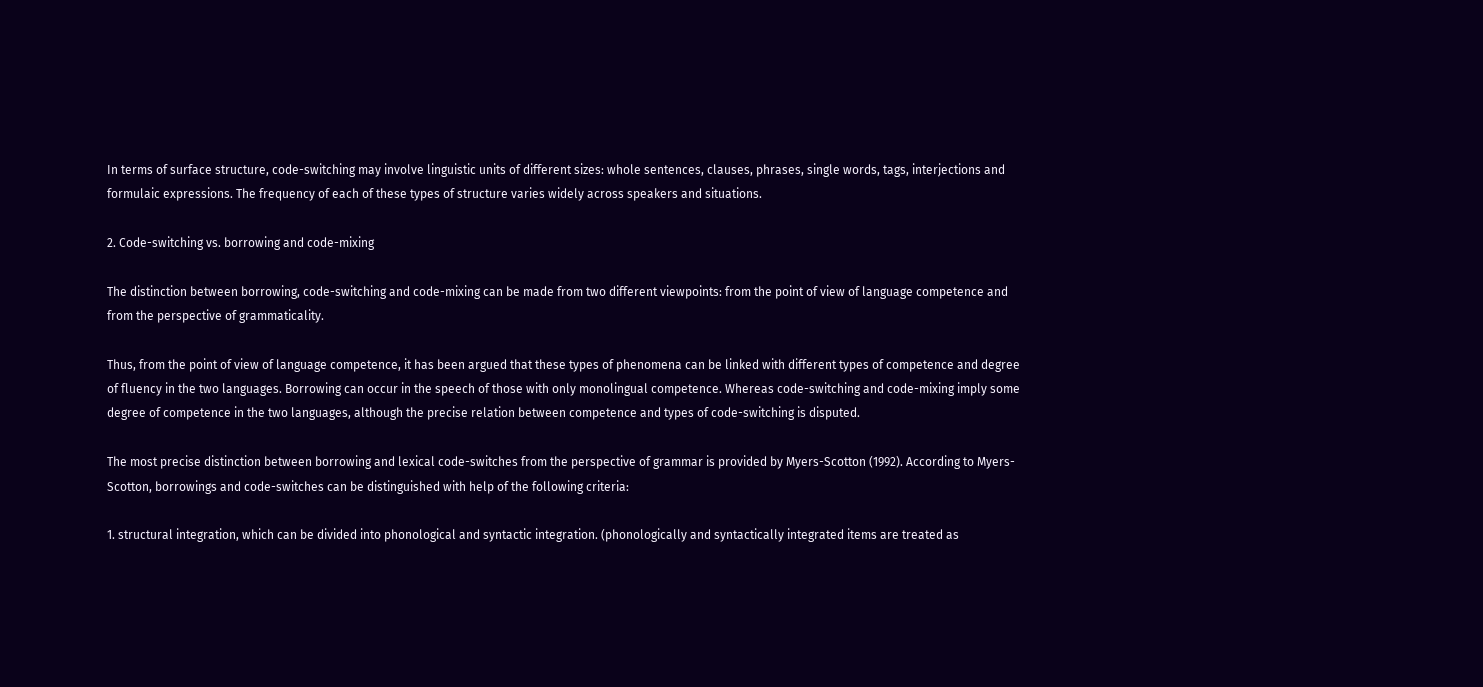In terms of surface structure, code-switching may involve linguistic units of different sizes: whole sentences, clauses, phrases, single words, tags, interjections and formulaic expressions. The frequency of each of these types of structure varies widely across speakers and situations.

2. Code-switching vs. borrowing and code-mixing

The distinction between borrowing, code-switching and code-mixing can be made from two different viewpoints: from the point of view of language competence and from the perspective of grammaticality.

Thus, from the point of view of language competence, it has been argued that these types of phenomena can be linked with different types of competence and degree of fluency in the two languages. Borrowing can occur in the speech of those with only monolingual competence. Whereas code-switching and code-mixing imply some degree of competence in the two languages, although the precise relation between competence and types of code-switching is disputed.

The most precise distinction between borrowing and lexical code-switches from the perspective of grammar is provided by Myers-Scotton (1992). According to Myers-Scotton, borrowings and code-switches can be distinguished with help of the following criteria:

1. structural integration, which can be divided into phonological and syntactic integration. (phonologically and syntactically integrated items are treated as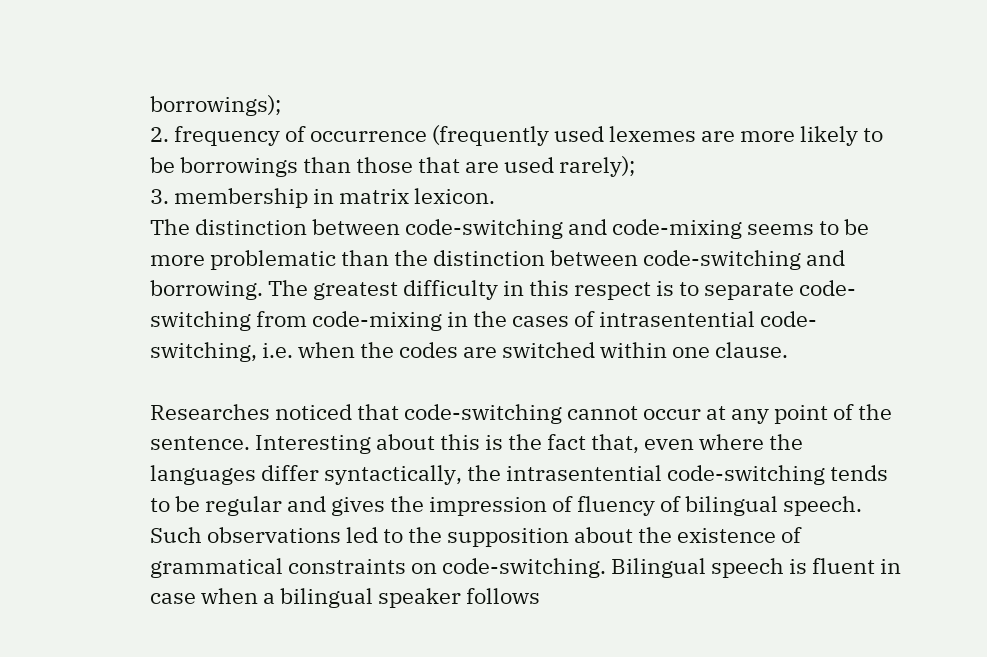borrowings);
2. frequency of occurrence (frequently used lexemes are more likely to be borrowings than those that are used rarely);
3. membership in matrix lexicon.
The distinction between code-switching and code-mixing seems to be more problematic than the distinction between code-switching and borrowing. The greatest difficulty in this respect is to separate code-switching from code-mixing in the cases of intrasentential code-switching, i.e. when the codes are switched within one clause.

Researches noticed that code-switching cannot occur at any point of the sentence. Interesting about this is the fact that, even where the languages differ syntactically, the intrasentential code-switching tends to be regular and gives the impression of fluency of bilingual speech. Such observations led to the supposition about the existence of grammatical constraints on code-switching. Bilingual speech is fluent in case when a bilingual speaker follows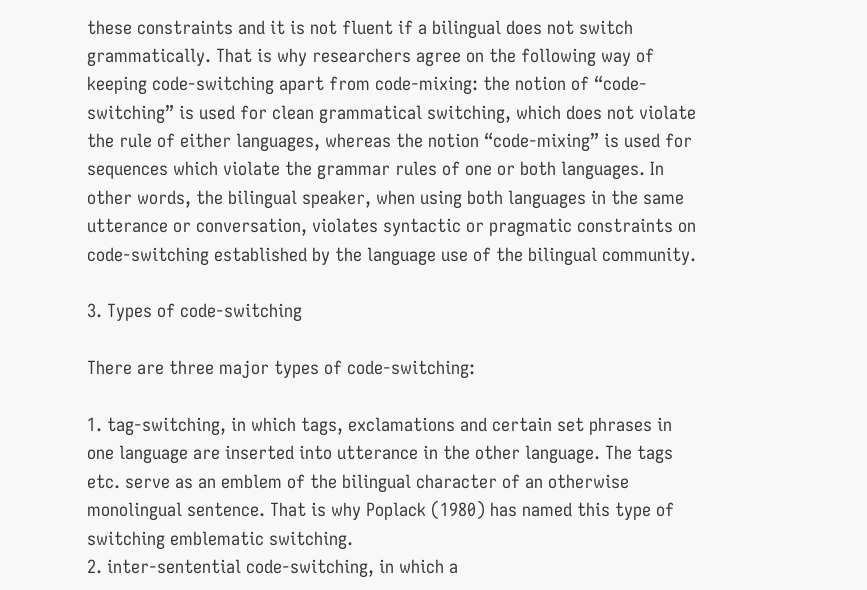these constraints and it is not fluent if a bilingual does not switch grammatically. That is why researchers agree on the following way of keeping code-switching apart from code-mixing: the notion of “code-switching” is used for clean grammatical switching, which does not violate the rule of either languages, whereas the notion “code-mixing” is used for sequences which violate the grammar rules of one or both languages. In other words, the bilingual speaker, when using both languages in the same utterance or conversation, violates syntactic or pragmatic constraints on code-switching established by the language use of the bilingual community.

3. Types of code-switching

There are three major types of code-switching:

1. tag-switching, in which tags, exclamations and certain set phrases in one language are inserted into utterance in the other language. The tags etc. serve as an emblem of the bilingual character of an otherwise monolingual sentence. That is why Poplack (1980) has named this type of switching emblematic switching.
2. inter-sentential code-switching, in which a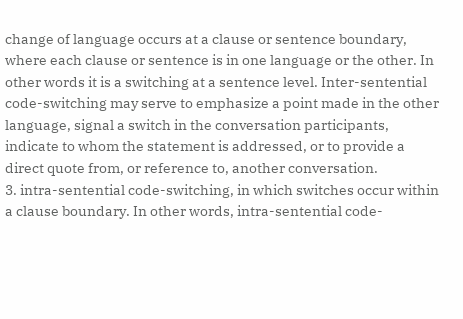change of language occurs at a clause or sentence boundary, where each clause or sentence is in one language or the other. In other words it is a switching at a sentence level. Inter-sentential code-switching may serve to emphasize a point made in the other language, signal a switch in the conversation participants, indicate to whom the statement is addressed, or to provide a direct quote from, or reference to, another conversation.
3. intra-sentential code-switching, in which switches occur within a clause boundary. In other words, intra-sentential code-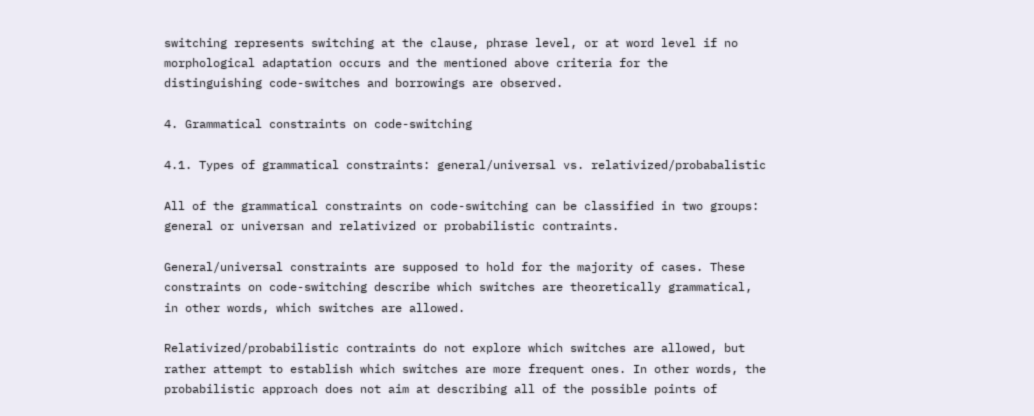switching represents switching at the clause, phrase level, or at word level if no morphological adaptation occurs and the mentioned above criteria for the distinguishing code-switches and borrowings are observed.

4. Grammatical constraints on code-switching

4.1. Types of grammatical constraints: general/universal vs. relativized/probabalistic

All of the grammatical constraints on code-switching can be classified in two groups: general or universan and relativized or probabilistic contraints.

General/universal constraints are supposed to hold for the majority of cases. These constraints on code-switching describe which switches are theoretically grammatical, in other words, which switches are allowed.

Relativized/probabilistic contraints do not explore which switches are allowed, but rather attempt to establish which switches are more frequent ones. In other words, the probabilistic approach does not aim at describing all of the possible points of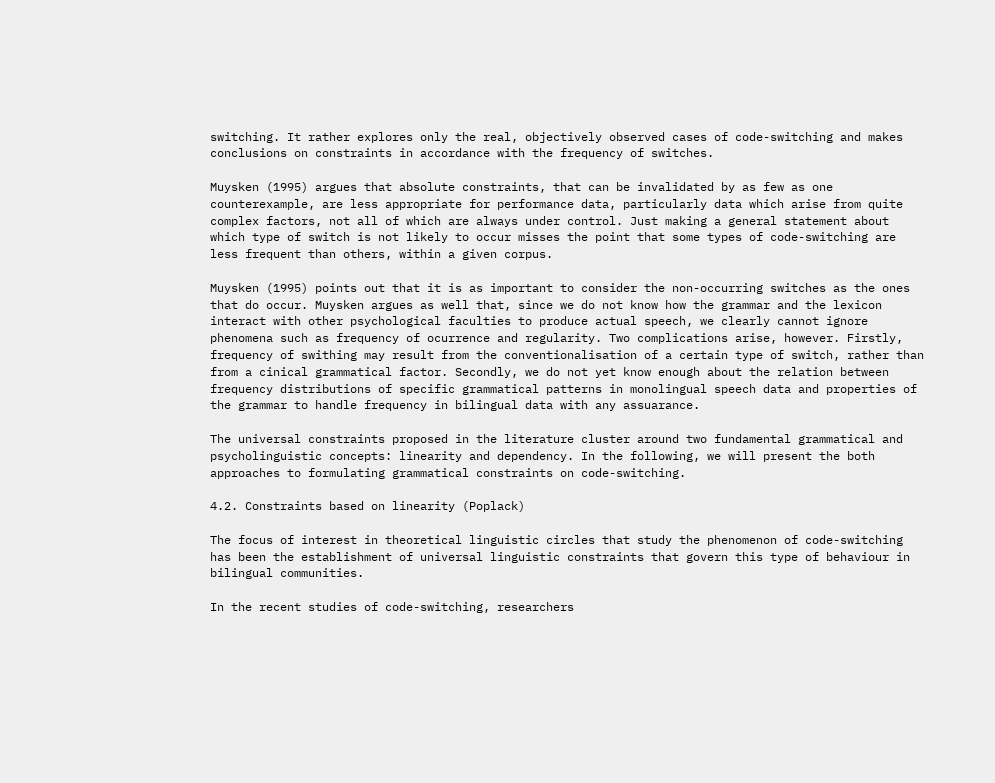switching. It rather explores only the real, objectively observed cases of code-switching and makes conclusions on constraints in accordance with the frequency of switches.

Muysken (1995) argues that absolute constraints, that can be invalidated by as few as one counterexample, are less appropriate for performance data, particularly data which arise from quite complex factors, not all of which are always under control. Just making a general statement about which type of switch is not likely to occur misses the point that some types of code-switching are less frequent than others, within a given corpus.

Muysken (1995) points out that it is as important to consider the non-occurring switches as the ones that do occur. Muysken argues as well that, since we do not know how the grammar and the lexicon interact with other psychological faculties to produce actual speech, we clearly cannot ignore phenomena such as frequency of ocurrence and regularity. Two complications arise, however. Firstly, frequency of swithing may result from the conventionalisation of a certain type of switch, rather than from a cinical grammatical factor. Secondly, we do not yet know enough about the relation between frequency distributions of specific grammatical patterns in monolingual speech data and properties of the grammar to handle frequency in bilingual data with any assuarance.

The universal constraints proposed in the literature cluster around two fundamental grammatical and psycholinguistic concepts: linearity and dependency. In the following, we will present the both approaches to formulating grammatical constraints on code-switching.

4.2. Constraints based on linearity (Poplack)

The focus of interest in theoretical linguistic circles that study the phenomenon of code-switching has been the establishment of universal linguistic constraints that govern this type of behaviour in bilingual communities.

In the recent studies of code-switching, researchers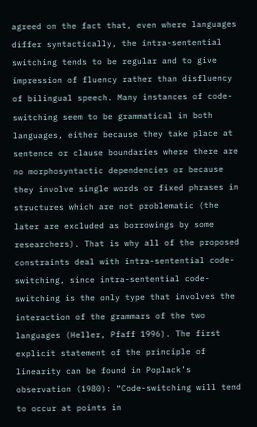agreed on the fact that, even where languages differ syntactically, the intra-sentential switching tends to be regular and to give impression of fluency rather than disfluency of bilingual speech. Many instances of code-switching seem to be grammatical in both languages, either because they take place at sentence or clause boundaries where there are no morphosyntactic dependencies or because they involve single words or fixed phrases in structures which are not problematic (the later are excluded as borrowings by some researchers). That is why all of the proposed constraints deal with intra-sentential code-switching, since intra-sentential code-switching is the only type that involves the interaction of the grammars of the two languages (Heller, Pfaff 1996). The first explicit statement of the principle of linearity can be found in Poplack’s observation (1980): “Code-switching will tend to occur at points in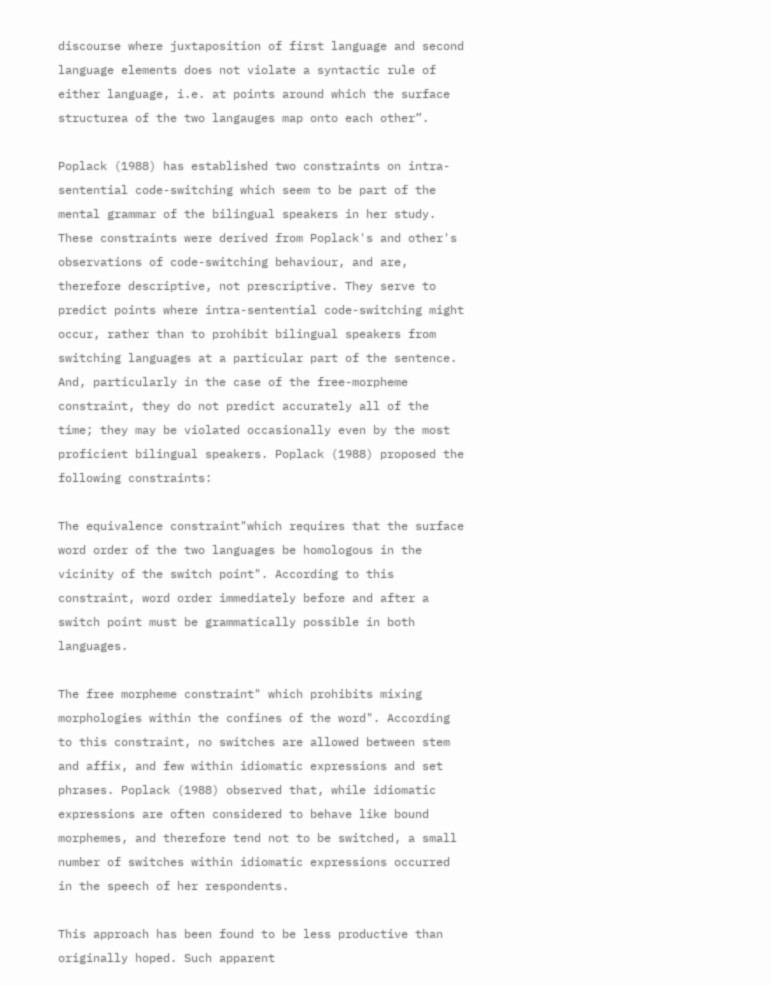discourse where juxtaposition of first language and second language elements does not violate a syntactic rule of either language, i.e. at points around which the surface structurea of the two langauges map onto each other”.

Poplack (1988) has established two constraints on intra-sentential code-switching which seem to be part of the mental grammar of the bilingual speakers in her study. These constraints were derived from Poplack's and other's observations of code-switching behaviour, and are, therefore descriptive, not prescriptive. They serve to predict points where intra-sentential code-switching might occur, rather than to prohibit bilingual speakers from switching languages at a particular part of the sentence. And, particularly in the case of the free-morpheme constraint, they do not predict accurately all of the time; they may be violated occasionally even by the most proficient bilingual speakers. Poplack (1988) proposed the following constraints:

The equivalence constraint"which requires that the surface word order of the two languages be homologous in the vicinity of the switch point". According to this constraint, word order immediately before and after a switch point must be grammatically possible in both languages.

The free morpheme constraint" which prohibits mixing morphologies within the confines of the word". According to this constraint, no switches are allowed between stem and affix, and few within idiomatic expressions and set phrases. Poplack (1988) observed that, while idiomatic expressions are often considered to behave like bound morphemes, and therefore tend not to be switched, a small number of switches within idiomatic expressions occurred in the speech of her respondents.

This approach has been found to be less productive than originally hoped. Such apparent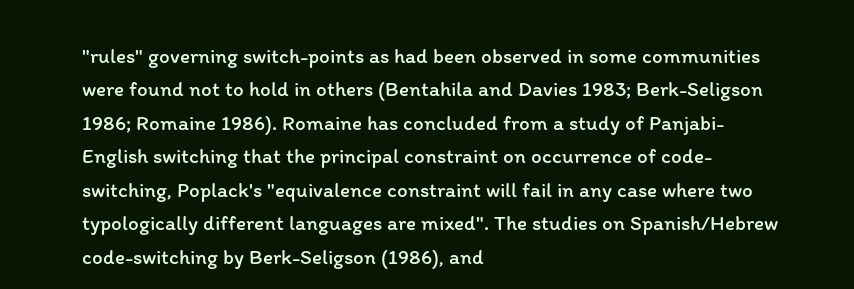"rules" governing switch-points as had been observed in some communities were found not to hold in others (Bentahila and Davies 1983; Berk-Seligson 1986; Romaine 1986). Romaine has concluded from a study of Panjabi-English switching that the principal constraint on occurrence of code-switching, Poplack's "equivalence constraint will fail in any case where two typologically different languages are mixed". The studies on Spanish/Hebrew code-switching by Berk-Seligson (1986), and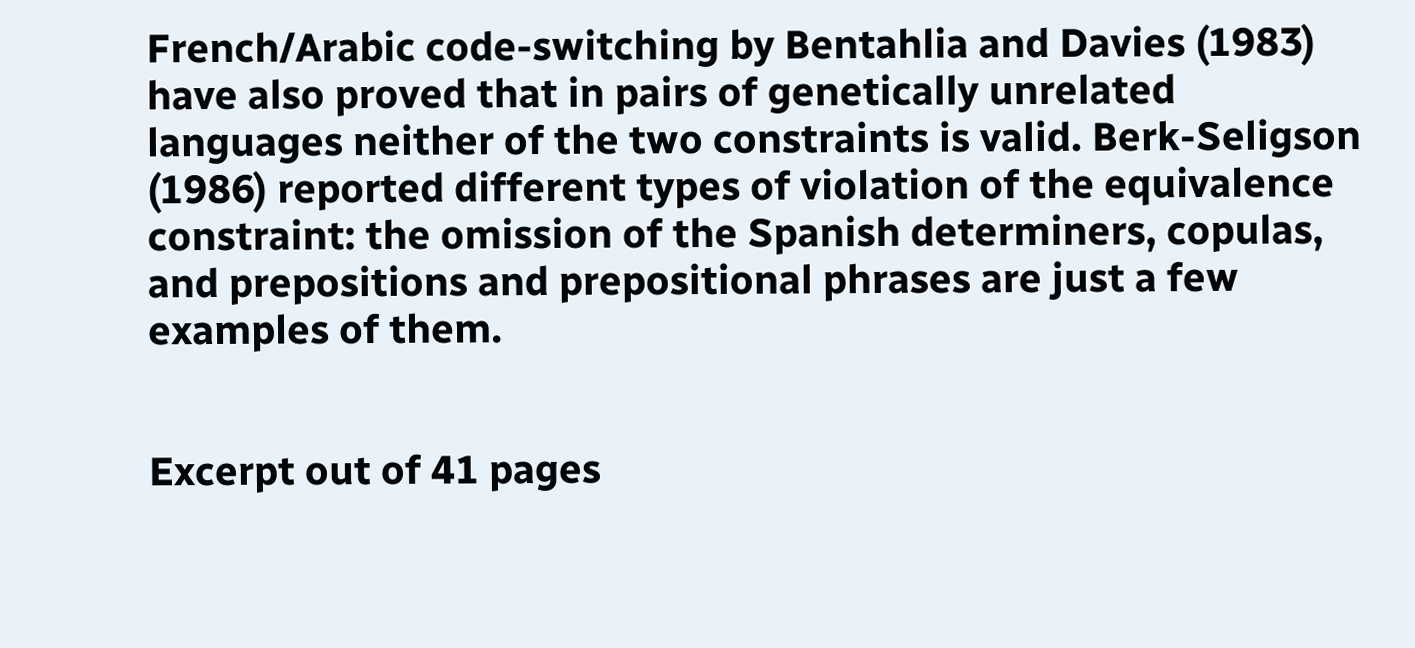French/Arabic code-switching by Bentahlia and Davies (1983) have also proved that in pairs of genetically unrelated languages neither of the two constraints is valid. Berk-Seligson (1986) reported different types of violation of the equivalence constraint: the omission of the Spanish determiners, copulas, and prepositions and prepositional phrases are just a few examples of them.


Excerpt out of 41 pages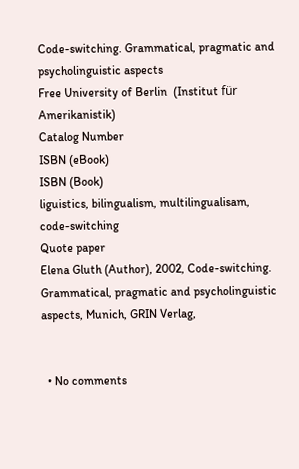Code-switching. Grammatical, pragmatic and psycholinguistic aspects
Free University of Berlin  (Institut für Amerikanistik)
Catalog Number
ISBN (eBook)
ISBN (Book)
liguistics, bilingualism, multilingualisam, code-switching
Quote paper
Elena Gluth (Author), 2002, Code-switching. Grammatical, pragmatic and psycholinguistic aspects, Munich, GRIN Verlag,


  • No comments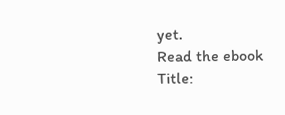yet.
Read the ebook
Title: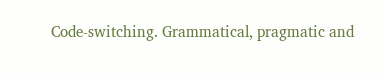Code-switching. Grammatical, pragmatic and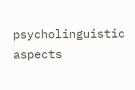psycholinguistic aspects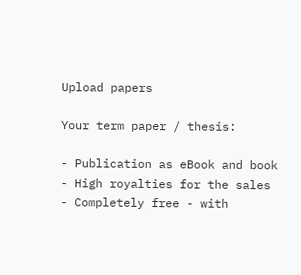Upload papers

Your term paper / thesis:

- Publication as eBook and book
- High royalties for the sales
- Completely free - with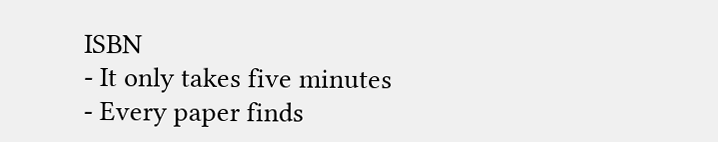ISBN
- It only takes five minutes
- Every paper finds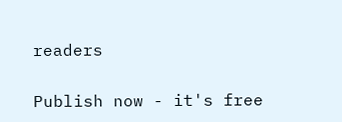readers

Publish now - it's free